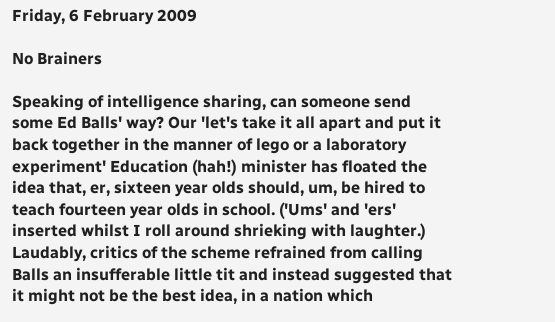Friday, 6 February 2009

No Brainers

Speaking of intelligence sharing, can someone send some Ed Balls' way? Our 'let's take it all apart and put it back together in the manner of lego or a laboratory experiment' Education (hah!) minister has floated the idea that, er, sixteen year olds should, um, be hired to teach fourteen year olds in school. ('Ums' and 'ers' inserted whilst I roll around shrieking with laughter.) Laudably, critics of the scheme refrained from calling Balls an insufferable little tit and instead suggested that it might not be the best idea, in a nation which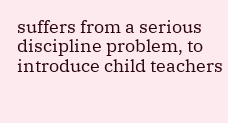suffers from a serious discipline problem, to introduce child teachers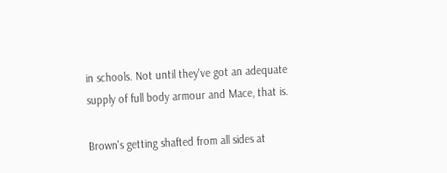in schools. Not until they've got an adequate supply of full body armour and Mace, that is.

Brown's getting shafted from all sides at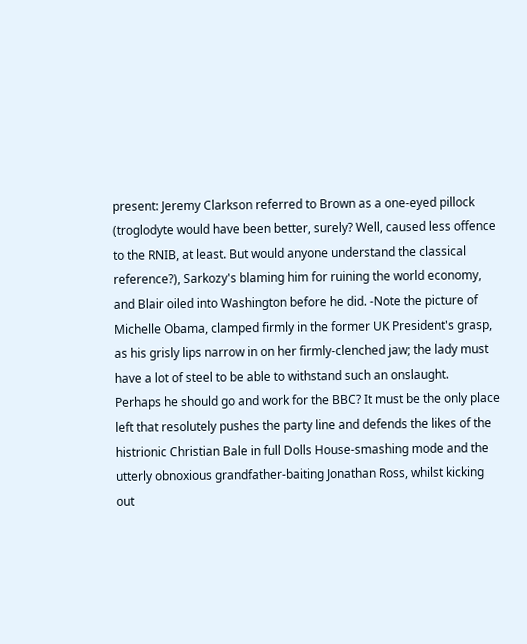present: Jeremy Clarkson referred to Brown as a one-eyed pillock (troglodyte would have been better, surely? Well, caused less offence to the RNIB, at least. But would anyone understand the classical reference?), Sarkozy's blaming him for ruining the world economy, and Blair oiled into Washington before he did. -Note the picture of Michelle Obama, clamped firmly in the former UK President's grasp, as his grisly lips narrow in on her firmly-clenched jaw; the lady must have a lot of steel to be able to withstand such an onslaught.
Perhaps he should go and work for the BBC? It must be the only place left that resolutely pushes the party line and defends the likes of the histrionic Christian Bale in full Dolls House-smashing mode and the utterly obnoxious grandfather-baiting Jonathan Ross, whilst kicking out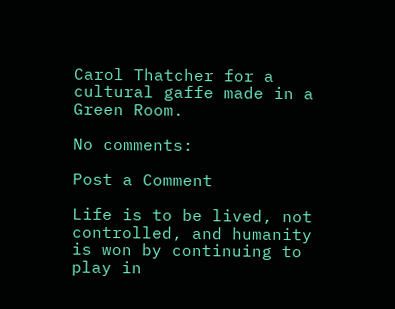Carol Thatcher for a cultural gaffe made in a Green Room.

No comments:

Post a Comment

Life is to be lived, not controlled, and humanity is won by continuing to play in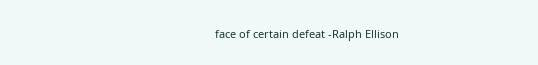face of certain defeat -Ralph Ellison